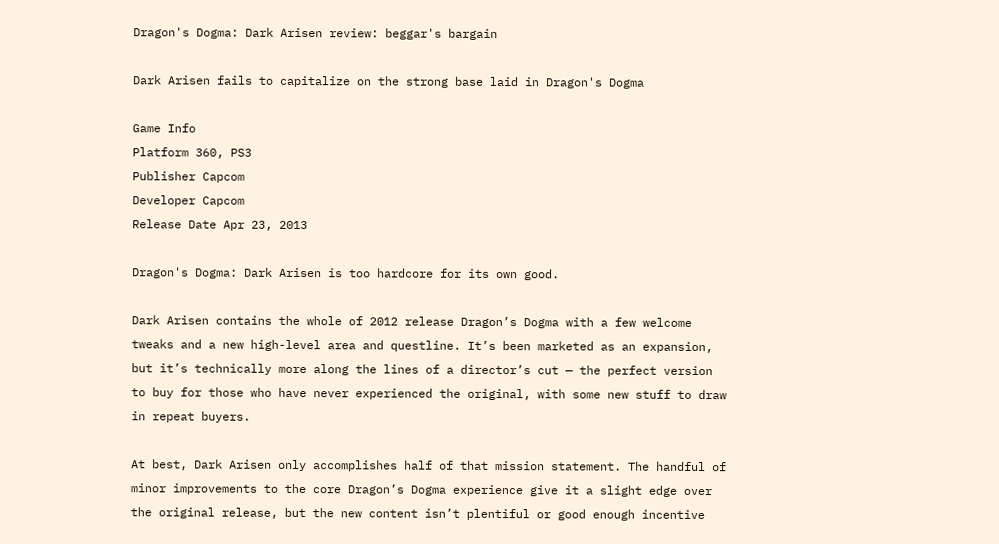Dragon's Dogma: Dark Arisen review: beggar's bargain

Dark Arisen fails to capitalize on the strong base laid in Dragon's Dogma

Game Info
Platform 360, PS3
Publisher Capcom
Developer Capcom
Release Date Apr 23, 2013

Dragon's Dogma: Dark Arisen is too hardcore for its own good.

Dark Arisen contains the whole of 2012 release Dragon’s Dogma with a few welcome tweaks and a new high-level area and questline. It’s been marketed as an expansion, but it’s technically more along the lines of a director’s cut — the perfect version to buy for those who have never experienced the original, with some new stuff to draw in repeat buyers.

At best, Dark Arisen only accomplishes half of that mission statement. The handful of minor improvements to the core Dragon’s Dogma experience give it a slight edge over the original release, but the new content isn’t plentiful or good enough incentive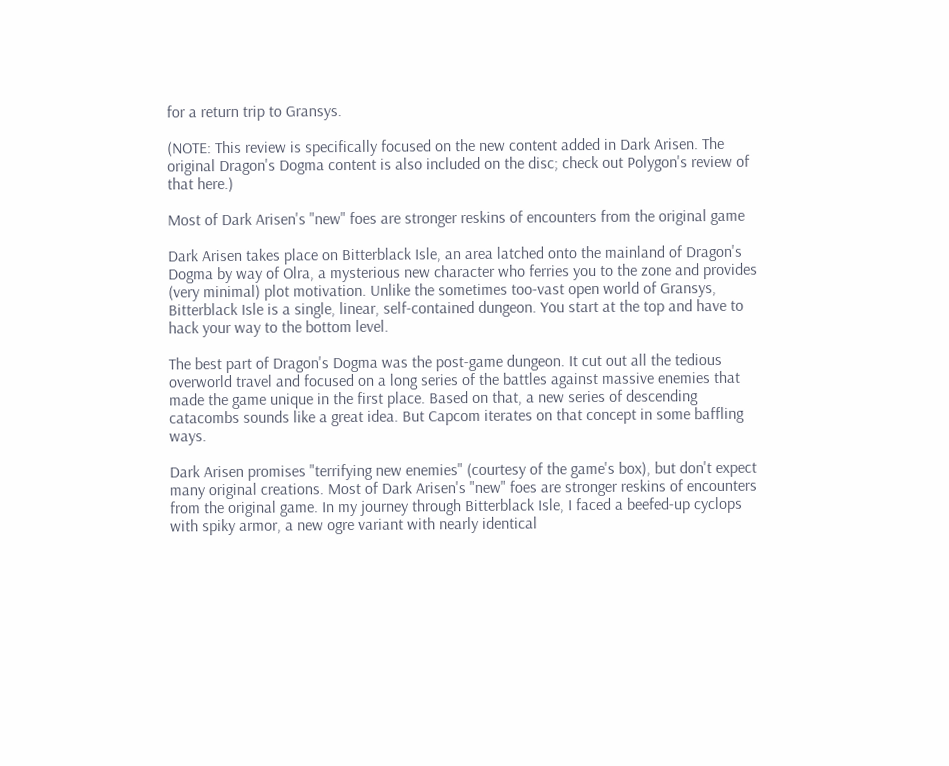for a return trip to Gransys.

(NOTE: This review is specifically focused on the new content added in Dark Arisen. The original Dragon's Dogma content is also included on the disc; check out Polygon's review of that here.)

Most of Dark Arisen's "new" foes are stronger reskins of encounters from the original game

Dark Arisen takes place on Bitterblack Isle, an area latched onto the mainland of Dragon's Dogma by way of Olra, a mysterious new character who ferries you to the zone and provides (very minimal) plot motivation. Unlike the sometimes too-vast open world of Gransys, Bitterblack Isle is a single, linear, self-contained dungeon. You start at the top and have to hack your way to the bottom level.

The best part of Dragon's Dogma was the post-game dungeon. It cut out all the tedious overworld travel and focused on a long series of the battles against massive enemies that made the game unique in the first place. Based on that, a new series of descending catacombs sounds like a great idea. But Capcom iterates on that concept in some baffling ways.

Dark Arisen promises "terrifying new enemies" (courtesy of the game's box), but don't expect many original creations. Most of Dark Arisen's "new" foes are stronger reskins of encounters from the original game. In my journey through Bitterblack Isle, I faced a beefed-up cyclops with spiky armor, a new ogre variant with nearly identical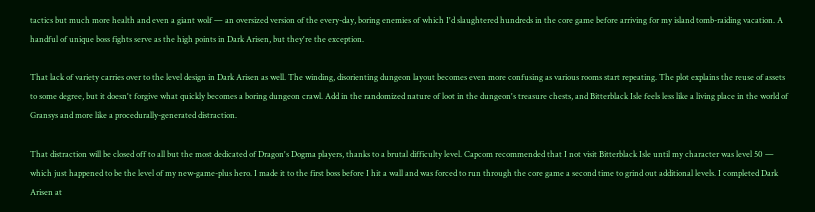tactics but much more health and even a giant wolf — an oversized version of the every-day, boring enemies of which I'd slaughtered hundreds in the core game before arriving for my island tomb-raiding vacation. A handful of unique boss fights serve as the high points in Dark Arisen, but they're the exception.

That lack of variety carries over to the level design in Dark Arisen as well. The winding, disorienting dungeon layout becomes even more confusing as various rooms start repeating. The plot explains the reuse of assets to some degree, but it doesn't forgive what quickly becomes a boring dungeon crawl. Add in the randomized nature of loot in the dungeon's treasure chests, and Bitterblack Isle feels less like a living place in the world of Gransys and more like a procedurally-generated distraction.

That distraction will be closed off to all but the most dedicated of Dragon's Dogma players, thanks to a brutal difficulty level. Capcom recommended that I not visit Bitterblack Isle until my character was level 50 — which just happened to be the level of my new-game-plus hero. I made it to the first boss before I hit a wall and was forced to run through the core game a second time to grind out additional levels. I completed Dark Arisen at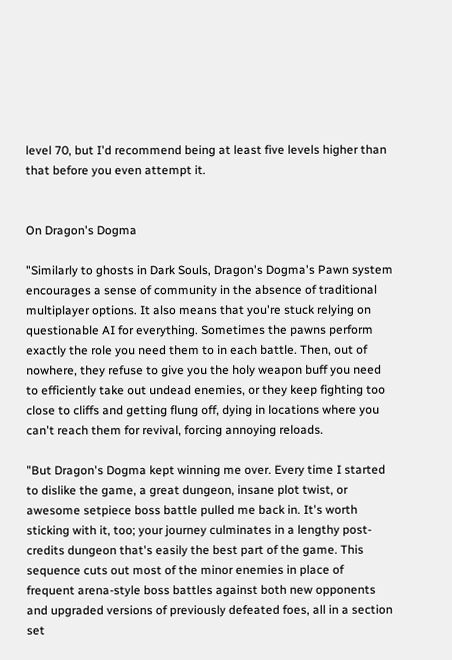level 70, but I'd recommend being at least five levels higher than that before you even attempt it.


On Dragon's Dogma

"Similarly to ghosts in Dark Souls, Dragon's Dogma's Pawn system encourages a sense of community in the absence of traditional multiplayer options. It also means that you're stuck relying on questionable AI for everything. Sometimes the pawns perform exactly the role you need them to in each battle. Then, out of nowhere, they refuse to give you the holy weapon buff you need to efficiently take out undead enemies, or they keep fighting too close to cliffs and getting flung off, dying in locations where you can't reach them for revival, forcing annoying reloads.

"But Dragon's Dogma kept winning me over. Every time I started to dislike the game, a great dungeon, insane plot twist, or awesome setpiece boss battle pulled me back in. It's worth sticking with it, too; your journey culminates in a lengthy post-credits dungeon that's easily the best part of the game. This sequence cuts out most of the minor enemies in place of frequent arena-style boss battles against both new opponents and upgraded versions of previously defeated foes, all in a section set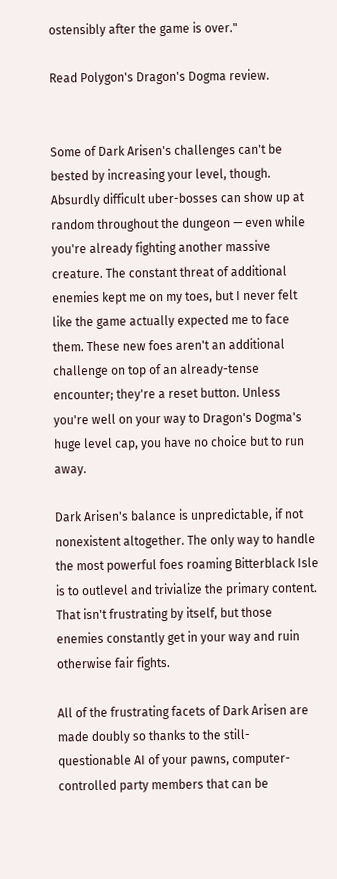ostensibly after the game is over."

Read Polygon's Dragon's Dogma review.


Some of Dark Arisen's challenges can't be bested by increasing your level, though. Absurdly difficult uber-bosses can show up at random throughout the dungeon — even while you're already fighting another massive creature. The constant threat of additional enemies kept me on my toes, but I never felt like the game actually expected me to face them. These new foes aren't an additional challenge on top of an already-tense encounter; they're a reset button. Unless you're well on your way to Dragon's Dogma's huge level cap, you have no choice but to run away.

Dark Arisen's balance is unpredictable, if not nonexistent altogether. The only way to handle the most powerful foes roaming Bitterblack Isle is to outlevel and trivialize the primary content. That isn't frustrating by itself, but those enemies constantly get in your way and ruin otherwise fair fights.

All of the frustrating facets of Dark Arisen are made doubly so thanks to the still-questionable AI of your pawns, computer-controlled party members that can be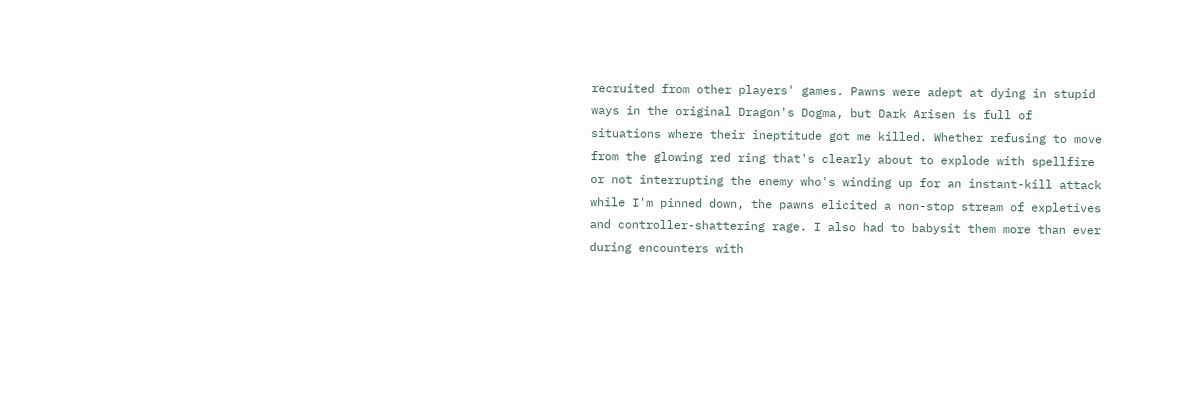recruited from other players' games. Pawns were adept at dying in stupid ways in the original Dragon's Dogma, but Dark Arisen is full of situations where their ineptitude got me killed. Whether refusing to move from the glowing red ring that's clearly about to explode with spellfire or not interrupting the enemy who's winding up for an instant-kill attack while I'm pinned down, the pawns elicited a non-stop stream of expletives and controller-shattering rage. I also had to babysit them more than ever during encounters with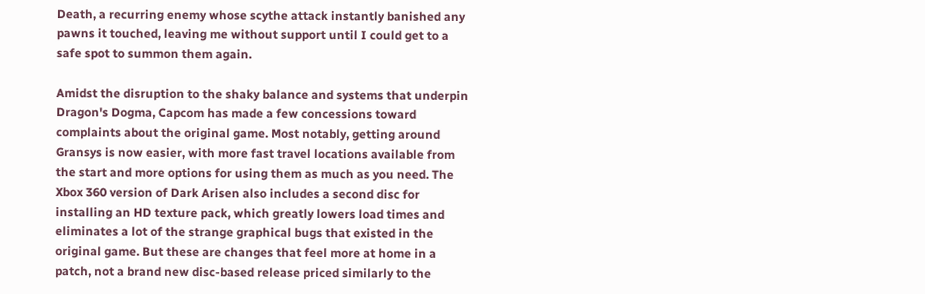Death, a recurring enemy whose scythe attack instantly banished any pawns it touched, leaving me without support until I could get to a safe spot to summon them again.

Amidst the disruption to the shaky balance and systems that underpin Dragon's Dogma, Capcom has made a few concessions toward complaints about the original game. Most notably, getting around Gransys is now easier, with more fast travel locations available from the start and more options for using them as much as you need. The Xbox 360 version of Dark Arisen also includes a second disc for installing an HD texture pack, which greatly lowers load times and eliminates a lot of the strange graphical bugs that existed in the original game. But these are changes that feel more at home in a patch, not a brand new disc-based release priced similarly to the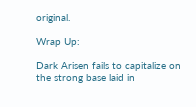original.

Wrap Up:

Dark Arisen fails to capitalize on the strong base laid in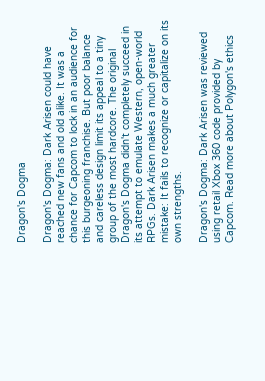Dragon's Dogma

Dragon's Dogma: Dark Arisen could have reached new fans and old alike. It was a chance for Capcom to lock in an audience for this burgeoning franchise. But poor balance and careless design limit its appeal to a tiny group of the most hardcore. The original Dragon's Dogma didn't completely succeed in its attempt to emulate Western, open-world RPGs. Dark Arisen makes a much greater mistake: It fails to recognize or capitalize on its own strengths.

Dragon's Dogma: Dark Arisen was reviewed using retail Xbox 360 code provided by Capcom. Read more about Polygon's ethics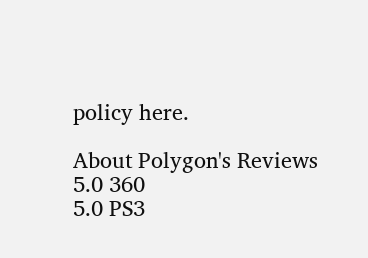policy here.

About Polygon's Reviews
5.0 360
5.0 PS3